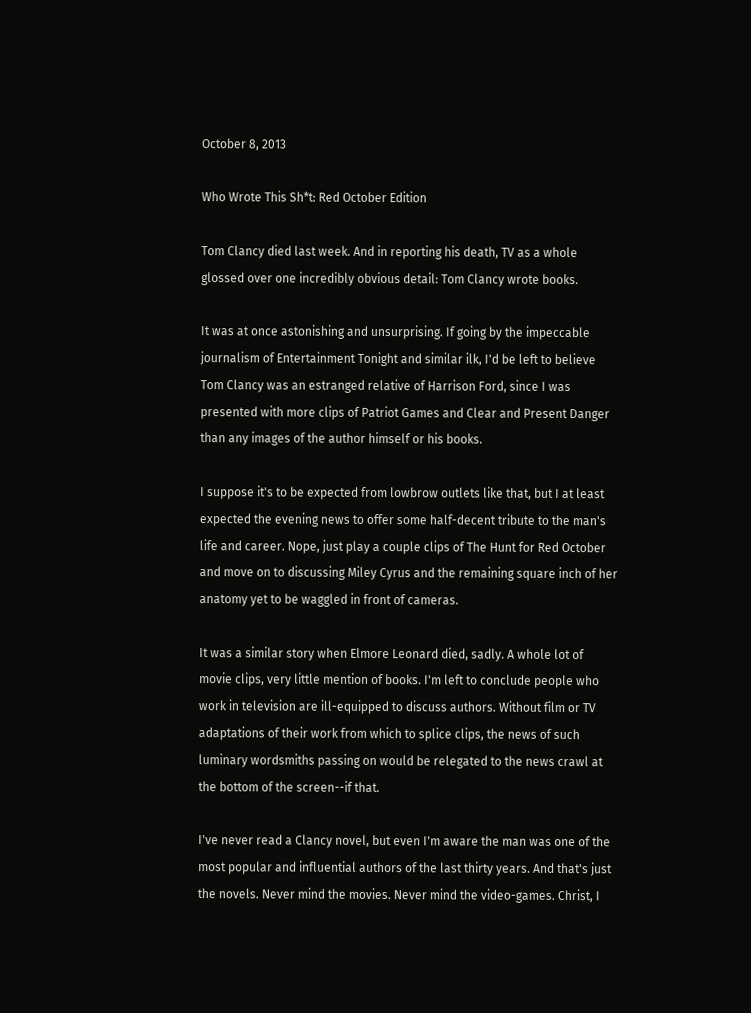October 8, 2013

Who Wrote This Sh*t: Red October Edition

Tom Clancy died last week. And in reporting his death, TV as a whole glossed over one incredibly obvious detail: Tom Clancy wrote books.

It was at once astonishing and unsurprising. If going by the impeccable journalism of Entertainment Tonight and similar ilk, I'd be left to believe Tom Clancy was an estranged relative of Harrison Ford, since I was presented with more clips of Patriot Games and Clear and Present Danger than any images of the author himself or his books.

I suppose it's to be expected from lowbrow outlets like that, but I at least expected the evening news to offer some half-decent tribute to the man's life and career. Nope, just play a couple clips of The Hunt for Red October and move on to discussing Miley Cyrus and the remaining square inch of her anatomy yet to be waggled in front of cameras.

It was a similar story when Elmore Leonard died, sadly. A whole lot of movie clips, very little mention of books. I'm left to conclude people who work in television are ill-equipped to discuss authors. Without film or TV adaptations of their work from which to splice clips, the news of such luminary wordsmiths passing on would be relegated to the news crawl at the bottom of the screen--if that.

I've never read a Clancy novel, but even I'm aware the man was one of the most popular and influential authors of the last thirty years. And that's just the novels. Never mind the movies. Never mind the video-games. Christ, I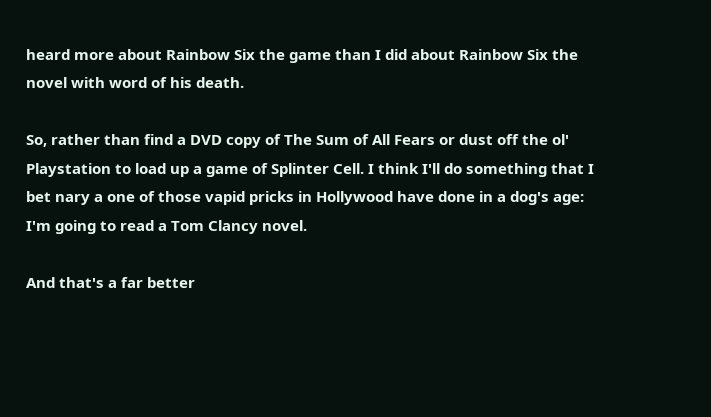heard more about Rainbow Six the game than I did about Rainbow Six the novel with word of his death.

So, rather than find a DVD copy of The Sum of All Fears or dust off the ol' Playstation to load up a game of Splinter Cell. I think I'll do something that I bet nary a one of those vapid pricks in Hollywood have done in a dog's age: I'm going to read a Tom Clancy novel.

And that's a far better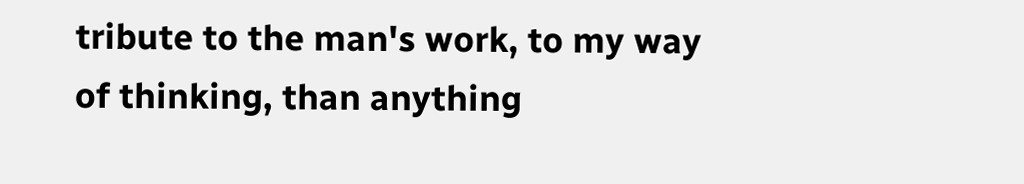tribute to the man's work, to my way of thinking, than anything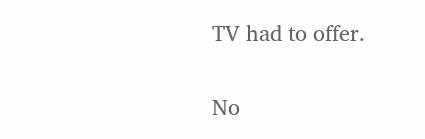TV had to offer.

No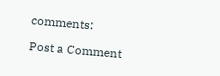comments:

Post a Comment